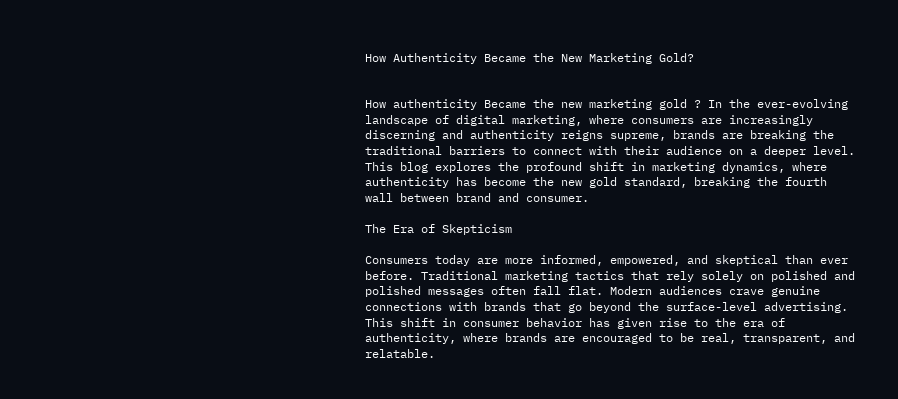How Authenticity Became the New Marketing Gold?


How authenticity Became the new marketing gold ? In the ever-evolving landscape of digital marketing, where consumers are increasingly discerning and authenticity reigns supreme, brands are breaking the traditional barriers to connect with their audience on a deeper level. This blog explores the profound shift in marketing dynamics, where authenticity has become the new gold standard, breaking the fourth wall between brand and consumer.

The Era of Skepticism

Consumers today are more informed, empowered, and skeptical than ever before. Traditional marketing tactics that rely solely on polished and polished messages often fall flat. Modern audiences crave genuine connections with brands that go beyond the surface-level advertising. This shift in consumer behavior has given rise to the era of authenticity, where brands are encouraged to be real, transparent, and relatable.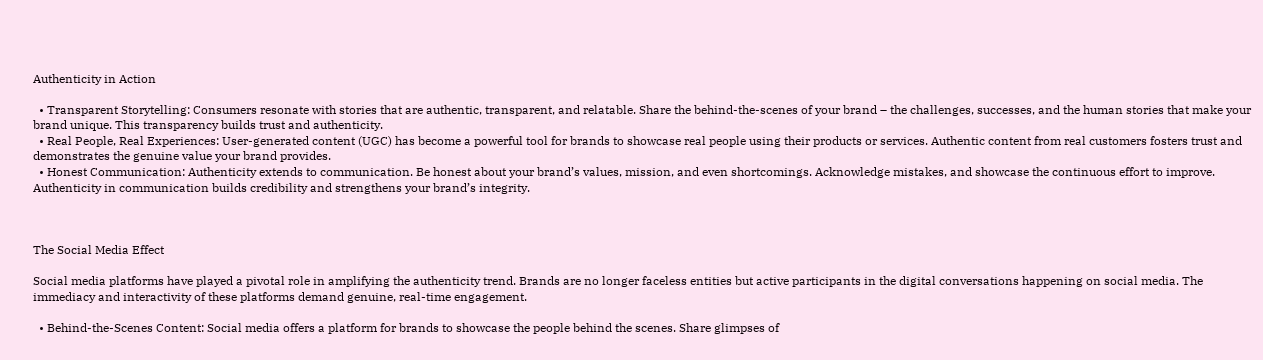Authenticity in Action

  • Transparent Storytelling: Consumers resonate with stories that are authentic, transparent, and relatable. Share the behind-the-scenes of your brand – the challenges, successes, and the human stories that make your brand unique. This transparency builds trust and authenticity.
  • Real People, Real Experiences: User-generated content (UGC) has become a powerful tool for brands to showcase real people using their products or services. Authentic content from real customers fosters trust and demonstrates the genuine value your brand provides.
  • Honest Communication: Authenticity extends to communication. Be honest about your brand’s values, mission, and even shortcomings. Acknowledge mistakes, and showcase the continuous effort to improve. Authenticity in communication builds credibility and strengthens your brand’s integrity.



The Social Media Effect

Social media platforms have played a pivotal role in amplifying the authenticity trend. Brands are no longer faceless entities but active participants in the digital conversations happening on social media. The immediacy and interactivity of these platforms demand genuine, real-time engagement.

  • Behind-the-Scenes Content: Social media offers a platform for brands to showcase the people behind the scenes. Share glimpses of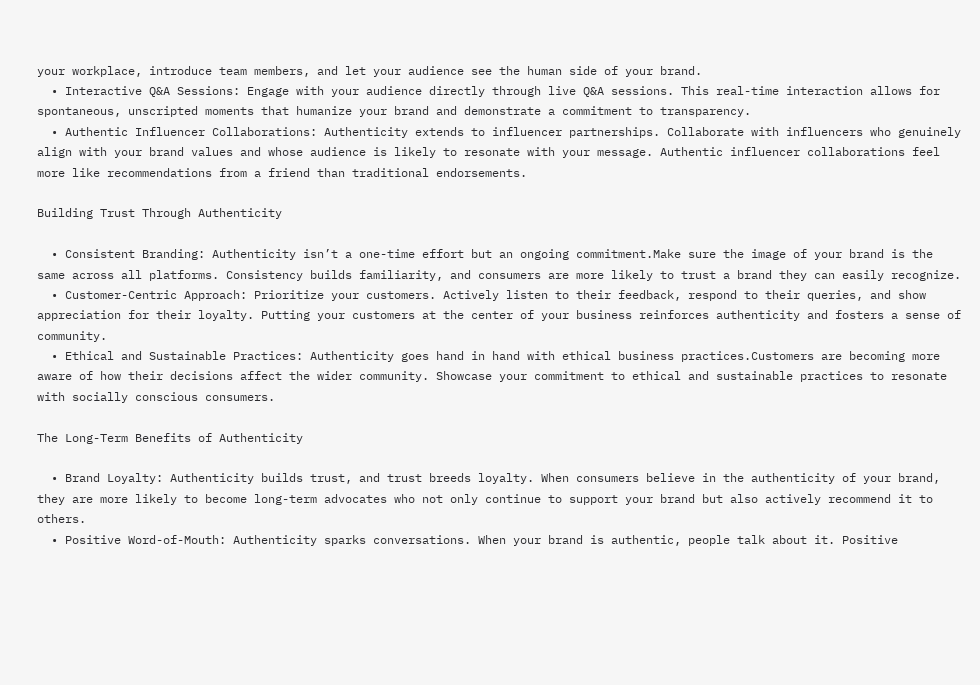your workplace, introduce team members, and let your audience see the human side of your brand.
  • Interactive Q&A Sessions: Engage with your audience directly through live Q&A sessions. This real-time interaction allows for spontaneous, unscripted moments that humanize your brand and demonstrate a commitment to transparency.
  • Authentic Influencer Collaborations: Authenticity extends to influencer partnerships. Collaborate with influencers who genuinely align with your brand values and whose audience is likely to resonate with your message. Authentic influencer collaborations feel more like recommendations from a friend than traditional endorsements.

Building Trust Through Authenticity

  • Consistent Branding: Authenticity isn’t a one-time effort but an ongoing commitment.Make sure the image of your brand is the same across all platforms. Consistency builds familiarity, and consumers are more likely to trust a brand they can easily recognize.
  • Customer-Centric Approach: Prioritize your customers. Actively listen to their feedback, respond to their queries, and show appreciation for their loyalty. Putting your customers at the center of your business reinforces authenticity and fosters a sense of community.
  • Ethical and Sustainable Practices: Authenticity goes hand in hand with ethical business practices.Customers are becoming more aware of how their decisions affect the wider community. Showcase your commitment to ethical and sustainable practices to resonate with socially conscious consumers.

The Long-Term Benefits of Authenticity

  • Brand Loyalty: Authenticity builds trust, and trust breeds loyalty. When consumers believe in the authenticity of your brand, they are more likely to become long-term advocates who not only continue to support your brand but also actively recommend it to others.
  • Positive Word-of-Mouth: Authenticity sparks conversations. When your brand is authentic, people talk about it. Positive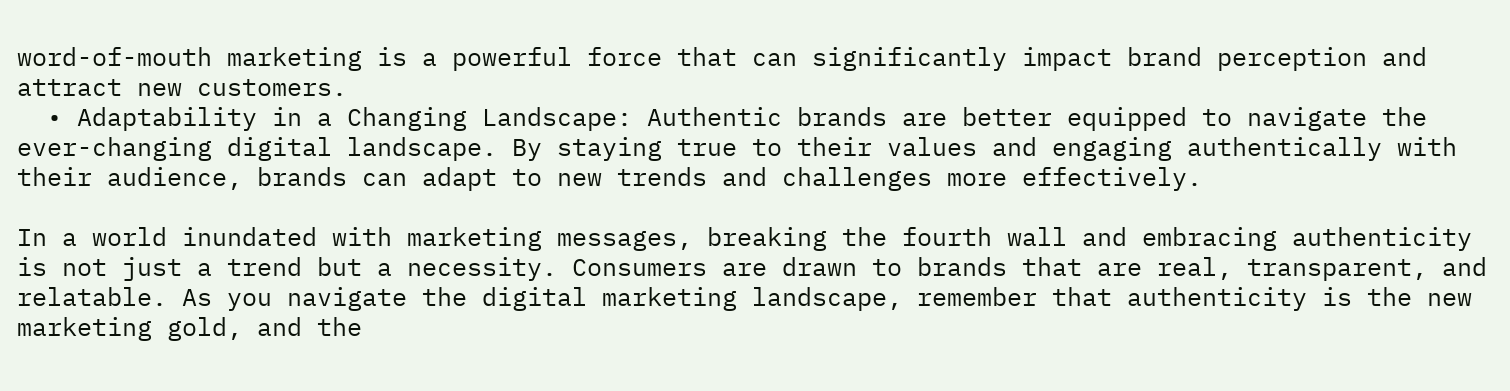word-of-mouth marketing is a powerful force that can significantly impact brand perception and attract new customers.
  • Adaptability in a Changing Landscape: Authentic brands are better equipped to navigate the ever-changing digital landscape. By staying true to their values and engaging authentically with their audience, brands can adapt to new trends and challenges more effectively.

In a world inundated with marketing messages, breaking the fourth wall and embracing authenticity is not just a trend but a necessity. Consumers are drawn to brands that are real, transparent, and relatable. As you navigate the digital marketing landscape, remember that authenticity is the new marketing gold, and the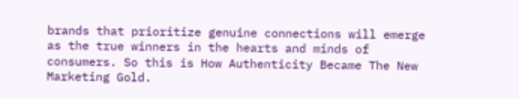brands that prioritize genuine connections will emerge as the true winners in the hearts and minds of consumers. So this is How Authenticity Became The New Marketing Gold.